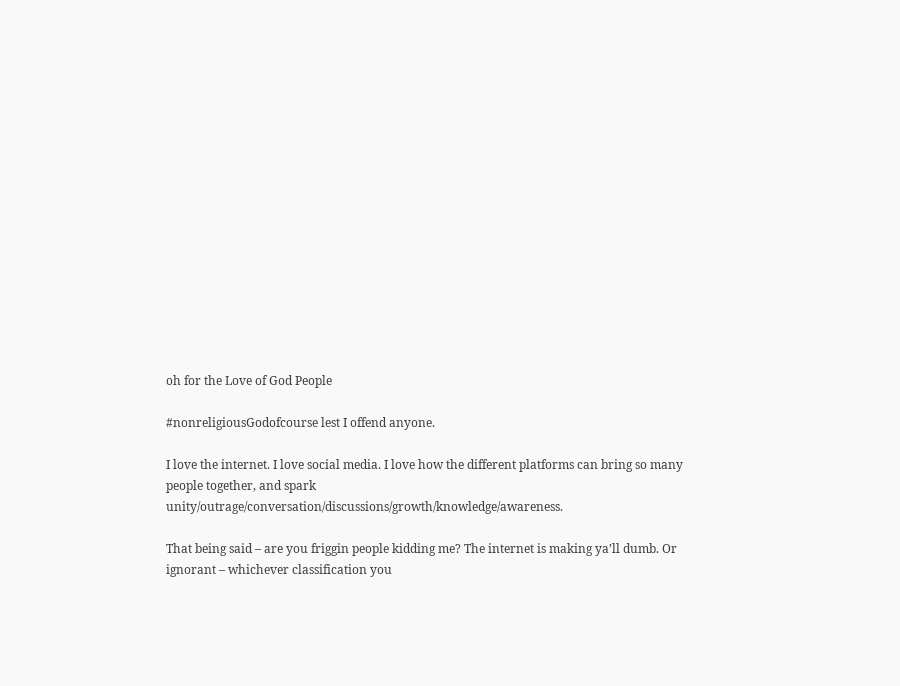oh for the Love of God People

#nonreligiousGodofcourse lest I offend anyone.

I love the internet. I love social media. I love how the different platforms can bring so many people together, and spark unity/outrage/conversation/discussions/growth/knowledge/awareness.

That being said – are you friggin people kidding me? The internet is making ya’ll dumb. Or ignorant – whichever classification you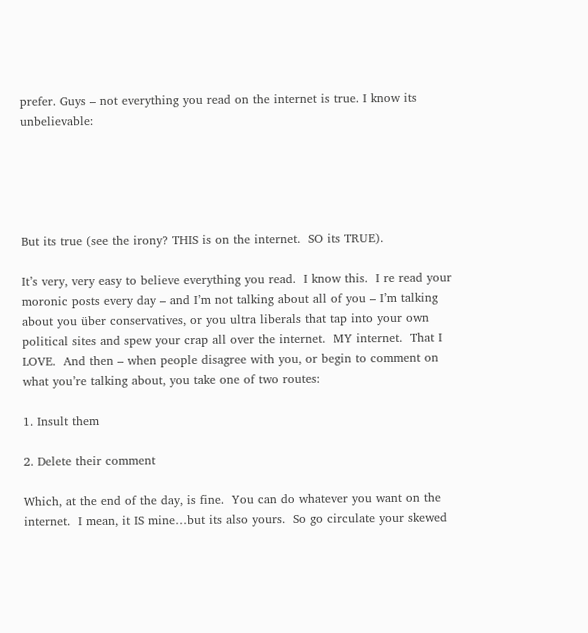prefer. Guys – not everything you read on the internet is true. I know its unbelievable:





But its true (see the irony? THIS is on the internet.  SO its TRUE).

It’s very, very easy to believe everything you read.  I know this.  I re read your moronic posts every day – and I’m not talking about all of you – I’m talking about you über conservatives, or you ultra liberals that tap into your own political sites and spew your crap all over the internet.  MY internet.  That I LOVE.  And then – when people disagree with you, or begin to comment on what you’re talking about, you take one of two routes:

1. Insult them

2. Delete their comment

Which, at the end of the day, is fine.  You can do whatever you want on the internet.  I mean, it IS mine…but its also yours.  So go circulate your skewed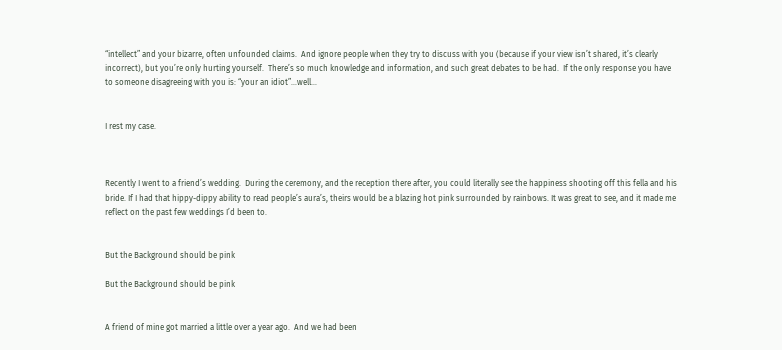“intellect” and your bizarre, often unfounded claims.  And ignore people when they try to discuss with you (because if your view isn’t shared, it’s clearly incorrect), but you’re only hurting yourself.  There’s so much knowledge and information, and such great debates to be had.  If the only response you have to someone disagreeing with you is: “your an idiot”…well…


I rest my case.



Recently I went to a friend’s wedding.  During the ceremony, and the reception there after, you could literally see the happiness shooting off this fella and his bride. If I had that hippy-dippy ability to read people’s aura’s, theirs would be a blazing hot pink surrounded by rainbows. It was great to see, and it made me reflect on the past few weddings I’d been to.


But the Background should be pink

But the Background should be pink


A friend of mine got married a little over a year ago.  And we had been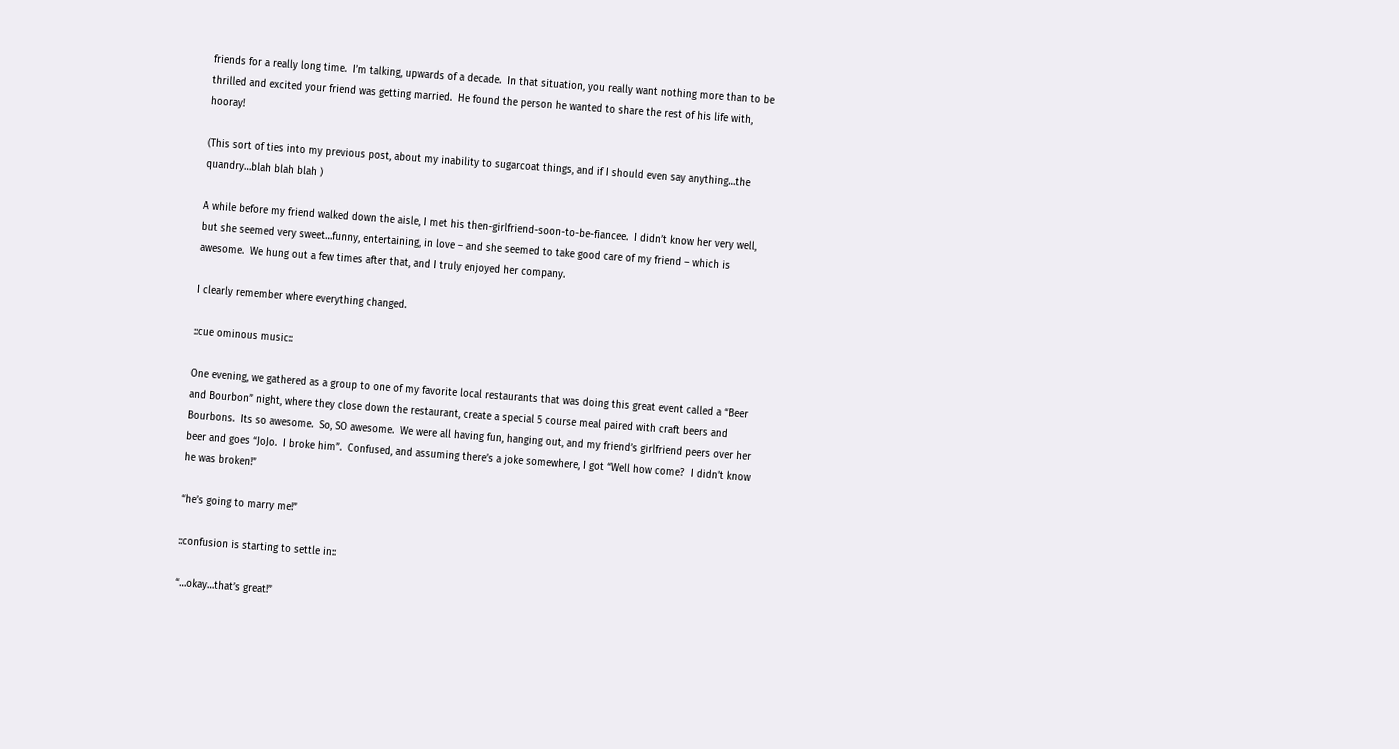friends for a really long time.  I’m talking, upwards of a decade.  In that situation, you really want nothing more than to be thrilled and excited your friend was getting married.  He found the person he wanted to share the rest of his life with, hooray!

(This sort of ties into my previous post, about my inability to sugarcoat things, and if I should even say anything…the quandry…blah blah blah )

A while before my friend walked down the aisle, I met his then-girlfriend-soon-to-be-fiancee.  I didn’t know her very well, but she seemed very sweet…funny, entertaining, in love – and she seemed to take good care of my friend – which is awesome.  We hung out a few times after that, and I truly enjoyed her company.

I clearly remember where everything changed.

::cue ominous music::

One evening, we gathered as a group to one of my favorite local restaurants that was doing this great event called a “Beer and Bourbon” night, where they close down the restaurant, create a special 5 course meal paired with craft beers and Bourbons.  Its so awesome.  So, SO awesome.  We were all having fun, hanging out, and my friend’s girlfriend peers over her beer and goes “JoJo.  I broke him”.  Confused, and assuming there’s a joke somewhere, I got “Well how come?  I didn’t know he was broken!”

“he’s going to marry me!”

::confusion is starting to settle in::

“…okay…that’s great!”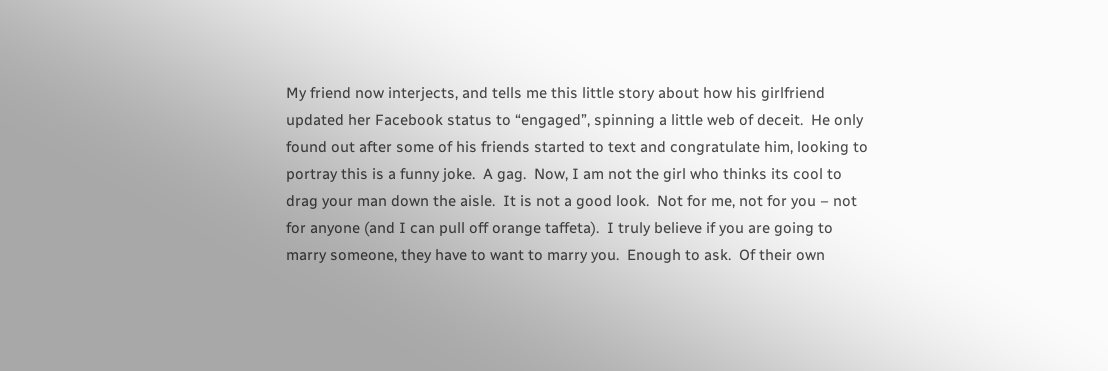My friend now interjects, and tells me this little story about how his girlfriend updated her Facebook status to “engaged”, spinning a little web of deceit.  He only found out after some of his friends started to text and congratulate him, looking to portray this is a funny joke.  A gag.  Now, I am not the girl who thinks its cool to drag your man down the aisle.  It is not a good look.  Not for me, not for you – not for anyone (and I can pull off orange taffeta).  I truly believe if you are going to marry someone, they have to want to marry you.  Enough to ask.  Of their own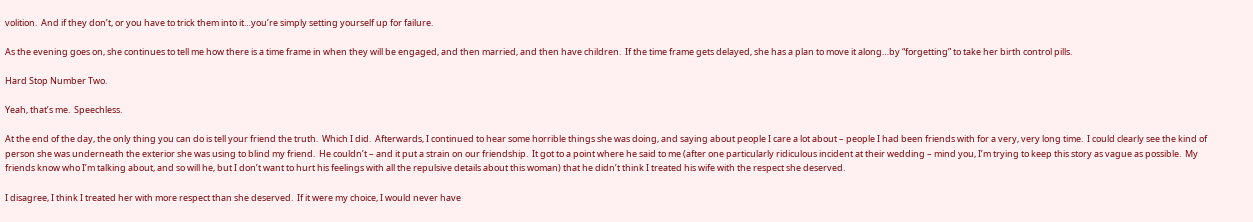volition.  And if they don’t, or you have to trick them into it…you’re simply setting yourself up for failure.

As the evening goes on, she continues to tell me how there is a time frame in when they will be engaged, and then married, and then have children.  If the time frame gets delayed, she has a plan to move it along…by “forgetting” to take her birth control pills.

Hard Stop Number Two.

Yeah, that’s me.  Speechless.

At the end of the day, the only thing you can do is tell your friend the truth.  Which I did.  Afterwards, I continued to hear some horrible things she was doing, and saying about people I care a lot about – people I had been friends with for a very, very long time.  I could clearly see the kind of person she was underneath the exterior she was using to blind my friend.  He couldn’t – and it put a strain on our friendship.  It got to a point where he said to me (after one particularly ridiculous incident at their wedding – mind you, I’m trying to keep this story as vague as possible.  My friends know who I’m talking about, and so will he, but I don’t want to hurt his feelings with all the repulsive details about this woman) that he didn’t think I treated his wife with the respect she deserved.

I disagree, I think I treated her with more respect than she deserved.  If it were my choice, I would never have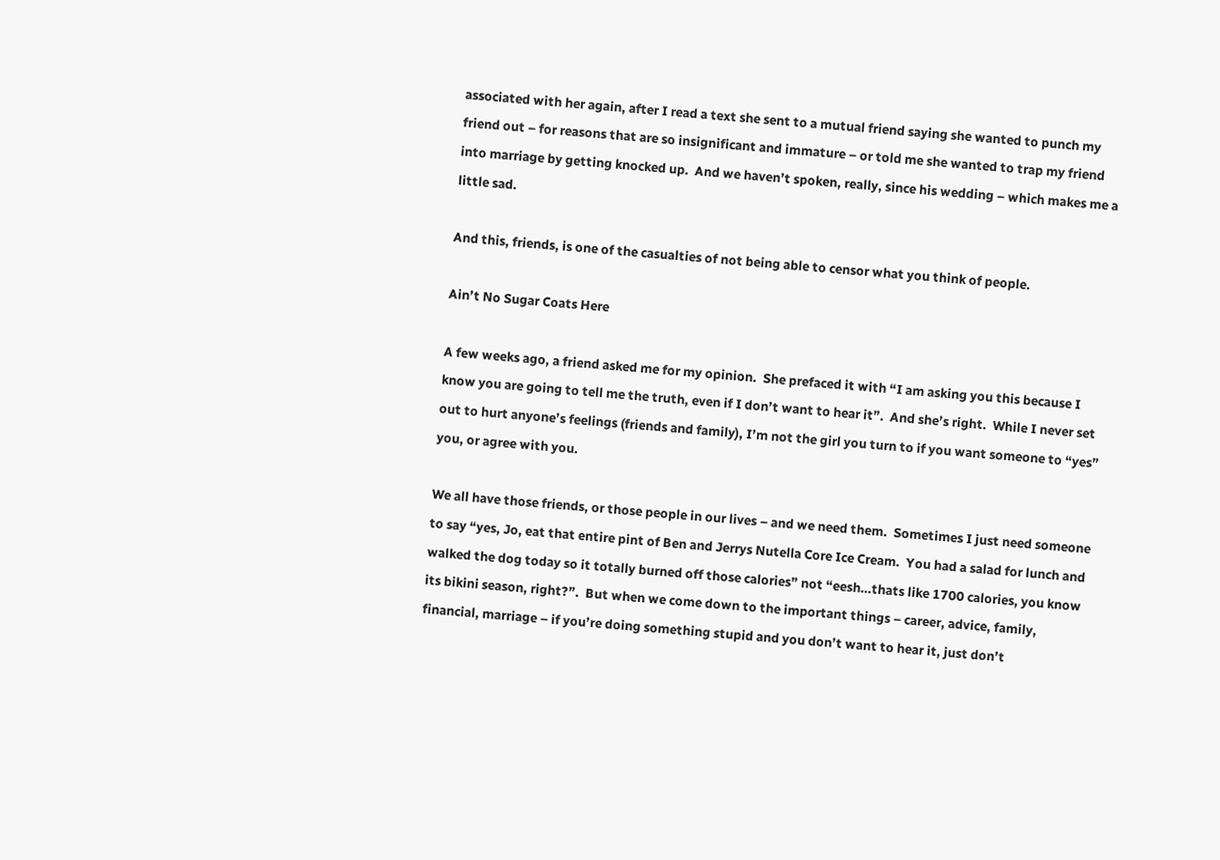associated with her again, after I read a text she sent to a mutual friend saying she wanted to punch my friend out – for reasons that are so insignificant and immature – or told me she wanted to trap my friend into marriage by getting knocked up.  And we haven’t spoken, really, since his wedding – which makes me a little sad.

And this, friends, is one of the casualties of not being able to censor what you think of people.

Ain’t No Sugar Coats Here

A few weeks ago, a friend asked me for my opinion.  She prefaced it with “I am asking you this because I know you are going to tell me the truth, even if I don’t want to hear it”.  And she’s right.  While I never set out to hurt anyone’s feelings (friends and family), I’m not the girl you turn to if you want someone to “yes” you, or agree with you.

We all have those friends, or those people in our lives – and we need them.  Sometimes I just need someone to say “yes, Jo, eat that entire pint of Ben and Jerrys Nutella Core Ice Cream.  You had a salad for lunch and walked the dog today so it totally burned off those calories” not “eesh…thats like 1700 calories, you know its bikini season, right?”.  But when we come down to the important things – career, advice, family, financial, marriage – if you’re doing something stupid and you don’t want to hear it, just don’t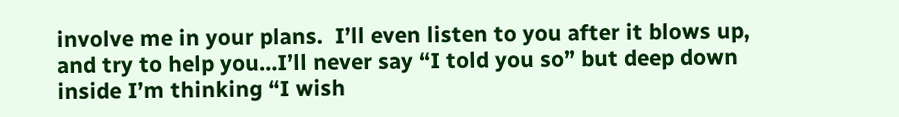involve me in your plans.  I’ll even listen to you after it blows up, and try to help you…I’ll never say “I told you so” but deep down inside I’m thinking “I wish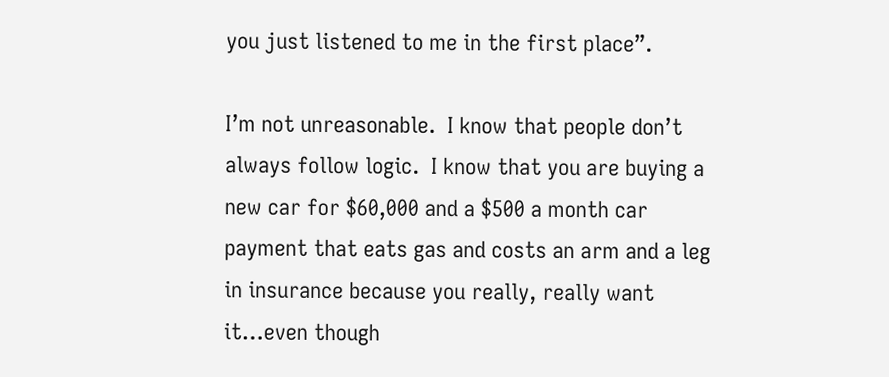you just listened to me in the first place”.

I’m not unreasonable.  I know that people don’t always follow logic.  I know that you are buying a new car for $60,000 and a $500 a month car payment that eats gas and costs an arm and a leg in insurance because you really, really want it…even though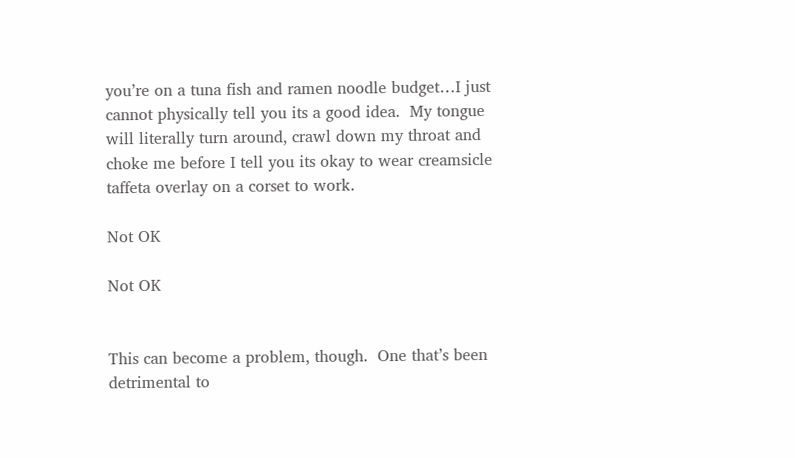you’re on a tuna fish and ramen noodle budget…I just cannot physically tell you its a good idea.  My tongue will literally turn around, crawl down my throat and choke me before I tell you its okay to wear creamsicle taffeta overlay on a corset to work.

Not OK

Not OK


This can become a problem, though.  One that’s been detrimental to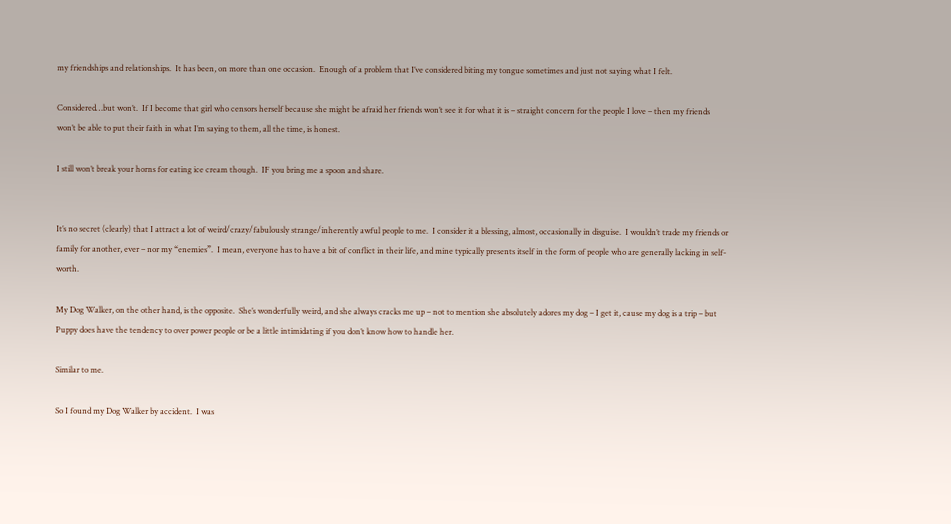my friendships and relationships.  It has been, on more than one occasion.  Enough of a problem that I’ve considered biting my tongue sometimes and just not saying what I felt.

Considered…but won’t.  If I become that girl who censors herself because she might be afraid her friends won’t see it for what it is – straight concern for the people I love – then my friends won’t be able to put their faith in what I’m saying to them, all the time, is honest.

I still won’t break your horns for eating ice cream though.  IF you bring me a spoon and share.


It’s no secret (clearly) that I attract a lot of weird/crazy/fabulously strange/inherently awful people to me.  I consider it a blessing, almost, occasionally in disguise.  I wouldn’t trade my friends or family for another, ever – nor my “enemies”.  I mean, everyone has to have a bit of conflict in their life, and mine typically presents itself in the form of people who are generally lacking in self-worth.

My Dog Walker, on the other hand, is the opposite.  She’s wonderfully weird, and she always cracks me up – not to mention she absolutely adores my dog – I get it, cause my dog is a trip – but Puppy does have the tendency to over power people or be a little intimidating if you don’t know how to handle her.

Similar to me.

So I found my Dog Walker by accident.  I was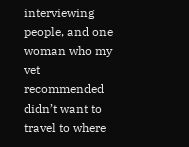interviewing people, and one woman who my vet recommended didn’t want to travel to where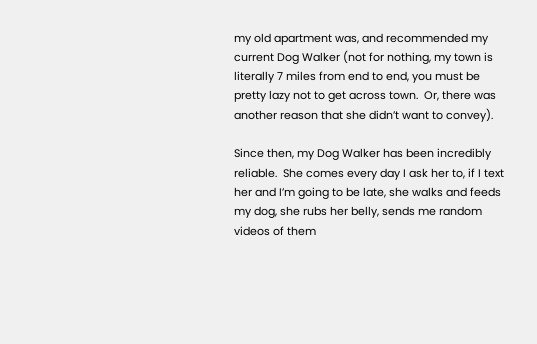my old apartment was, and recommended my current Dog Walker (not for nothing, my town is literally 7 miles from end to end, you must be pretty lazy not to get across town.  Or, there was another reason that she didn’t want to convey).

Since then, my Dog Walker has been incredibly reliable.  She comes every day I ask her to, if I text her and I’m going to be late, she walks and feeds my dog, she rubs her belly, sends me random videos of them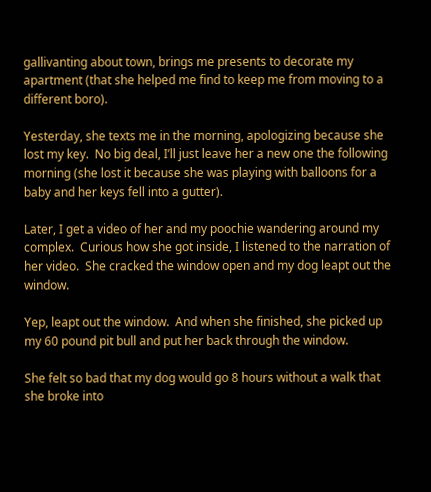gallivanting about town, brings me presents to decorate my apartment (that she helped me find to keep me from moving to a different boro).

Yesterday, she texts me in the morning, apologizing because she lost my key.  No big deal, I’ll just leave her a new one the following morning (she lost it because she was playing with balloons for a baby and her keys fell into a gutter).

Later, I get a video of her and my poochie wandering around my complex.  Curious how she got inside, I listened to the narration of her video.  She cracked the window open and my dog leapt out the window.

Yep, leapt out the window.  And when she finished, she picked up my 60 pound pit bull and put her back through the window.

She felt so bad that my dog would go 8 hours without a walk that she broke into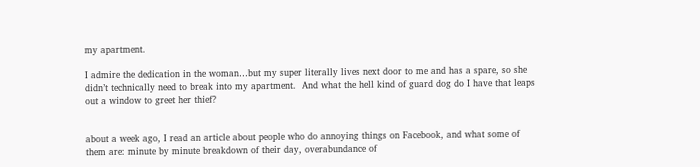my apartment.

I admire the dedication in the woman…but my super literally lives next door to me and has a spare, so she didn’t technically need to break into my apartment.  And what the hell kind of guard dog do I have that leaps out a window to greet her thief?


about a week ago, I read an article about people who do annoying things on Facebook, and what some of them are: minute by minute breakdown of their day, overabundance of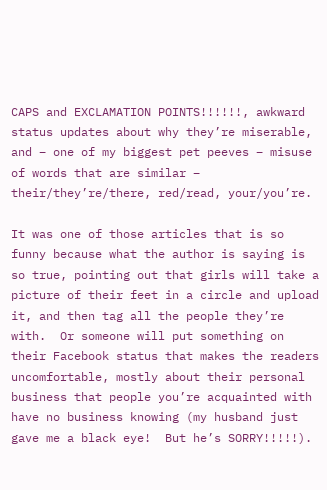CAPS and EXCLAMATION POINTS!!!!!!, awkward status updates about why they’re miserable, and – one of my biggest pet peeves – misuse of words that are similar – their/they’re/there, red/read, your/you’re.

It was one of those articles that is so funny because what the author is saying is so true, pointing out that girls will take a picture of their feet in a circle and upload it, and then tag all the people they’re with.  Or someone will put something on their Facebook status that makes the readers uncomfortable, mostly about their personal business that people you’re acquainted with have no business knowing (my husband just gave me a black eye!  But he’s SORRY!!!!!).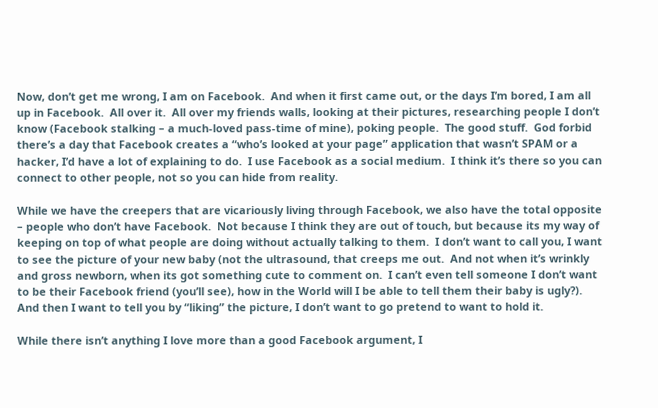Now, don’t get me wrong, I am on Facebook.  And when it first came out, or the days I’m bored, I am all up in Facebook.  All over it.  All over my friends walls, looking at their pictures, researching people I don’t know (Facebook stalking – a much-loved pass-time of mine), poking people.  The good stuff.  God forbid there’s a day that Facebook creates a “who’s looked at your page” application that wasn’t SPAM or a hacker, I’d have a lot of explaining to do.  I use Facebook as a social medium.  I think it’s there so you can connect to other people, not so you can hide from reality.

While we have the creepers that are vicariously living through Facebook, we also have the total opposite – people who don’t have Facebook.  Not because I think they are out of touch, but because its my way of keeping on top of what people are doing without actually talking to them.  I don’t want to call you, I want to see the picture of your new baby (not the ultrasound, that creeps me out.  And not when it’s wrinkly and gross newborn, when its got something cute to comment on.  I can’t even tell someone I don’t want to be their Facebook friend (you’ll see), how in the World will I be able to tell them their baby is ugly?).  And then I want to tell you by “liking” the picture, I don’t want to go pretend to want to hold it.

While there isn’t anything I love more than a good Facebook argument, I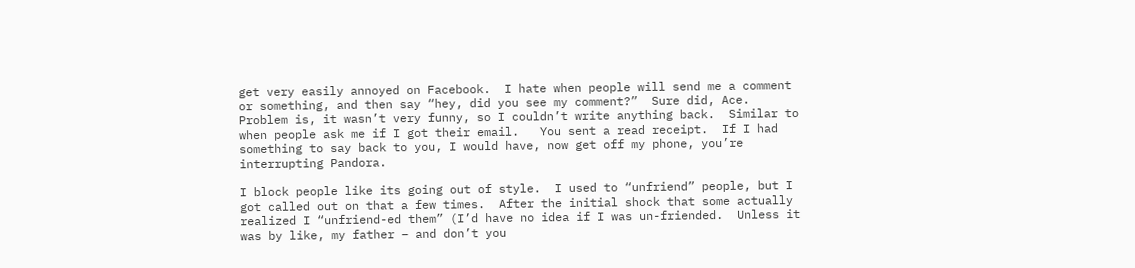get very easily annoyed on Facebook.  I hate when people will send me a comment or something, and then say “hey, did you see my comment?”  Sure did, Ace.  Problem is, it wasn’t very funny, so I couldn’t write anything back.  Similar to when people ask me if I got their email.   You sent a read receipt.  If I had something to say back to you, I would have, now get off my phone, you’re interrupting Pandora.

I block people like its going out of style.  I used to “unfriend” people, but I got called out on that a few times.  After the initial shock that some actually realized I “unfriend-ed them” (I’d have no idea if I was un-friended.  Unless it was by like, my father – and don’t you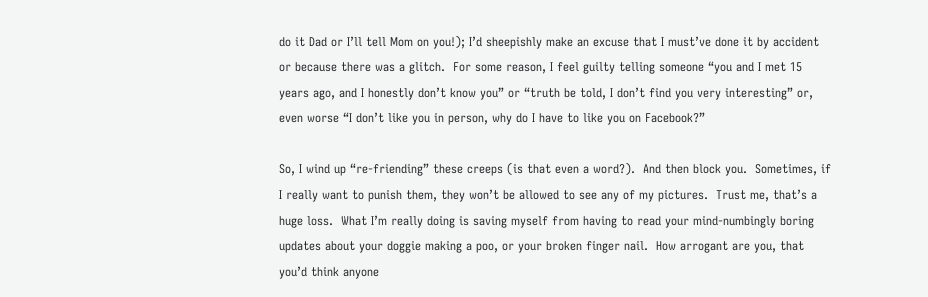do it Dad or I’ll tell Mom on you!); I’d sheepishly make an excuse that I must’ve done it by accident or because there was a glitch.  For some reason, I feel guilty telling someone “you and I met 15 years ago, and I honestly don’t know you” or “truth be told, I don’t find you very interesting” or, even worse “I don’t like you in person, why do I have to like you on Facebook?”

So, I wind up “re-friending” these creeps (is that even a word?).  And then block you.  Sometimes, if I really want to punish them, they won’t be allowed to see any of my pictures.  Trust me, that’s a huge loss.  What I’m really doing is saving myself from having to read your mind-numbingly boring updates about your doggie making a poo, or your broken finger nail.  How arrogant are you, that you’d think anyone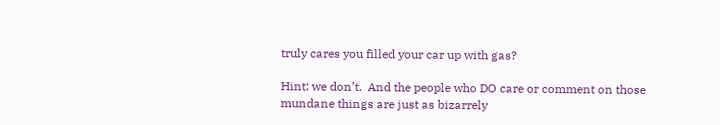truly cares you filled your car up with gas?

Hint: we don’t.  And the people who DO care or comment on those mundane things are just as bizarrely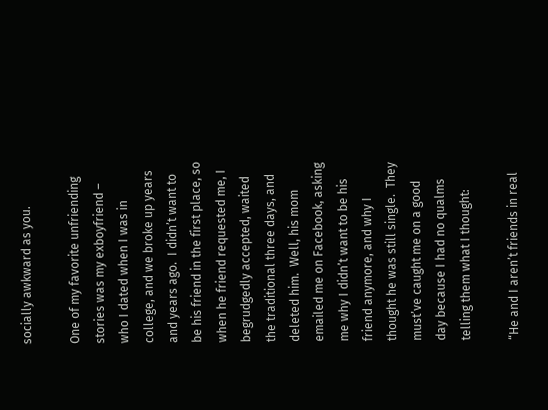socially awkward as you.

One of my favorite unfriending stories was my exboyfriend – who I dated when I was in college, and we broke up years and years ago.  I didn’t want to be his friend in the first place, so when he friend requested me, I begrudgedly accepted, waited the traditional three days, and deleted him.  Well, his mom emailed me on Facebook, asking me why I didn’t want to be his friend anymore, and why I thought he was still single.  They must’ve caught me on a good day because I had no qualms telling them what I thought:

“He and I aren’t friends in real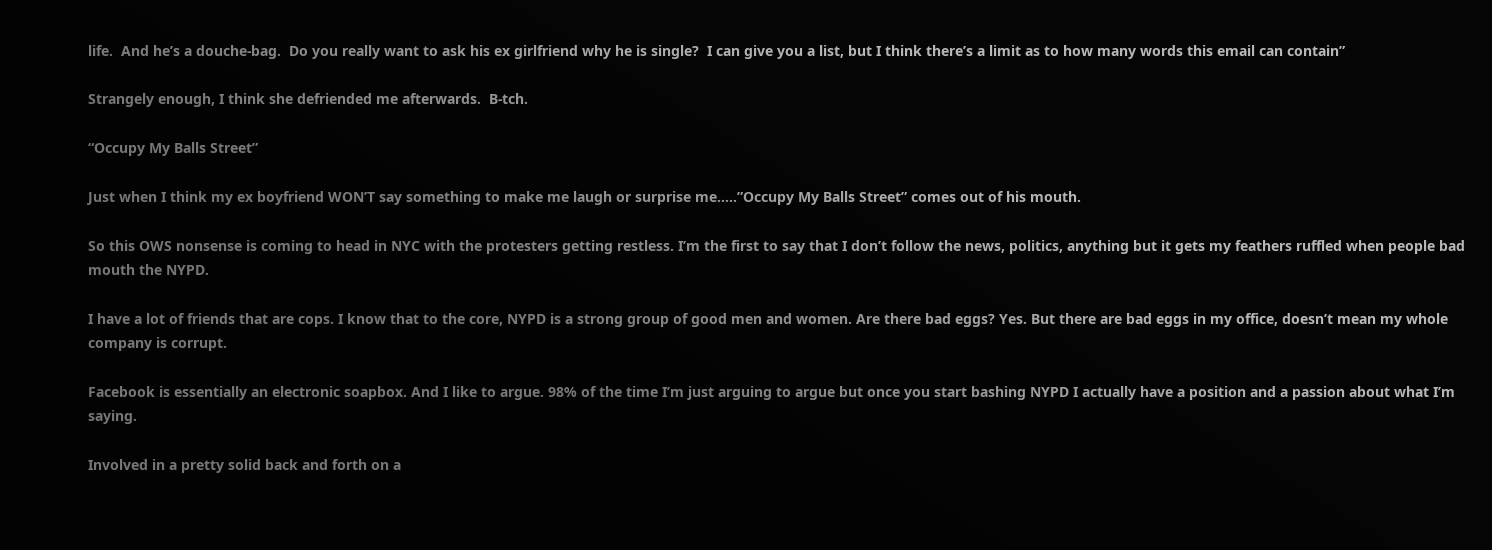life.  And he’s a douche-bag.  Do you really want to ask his ex girlfriend why he is single?  I can give you a list, but I think there’s a limit as to how many words this email can contain”

Strangely enough, I think she defriended me afterwards.  B-tch.

“Occupy My Balls Street”

Just when I think my ex boyfriend WON’T say something to make me laugh or surprise me…..”Occupy My Balls Street” comes out of his mouth.

So this OWS nonsense is coming to head in NYC with the protesters getting restless. I’m the first to say that I don’t follow the news, politics, anything but it gets my feathers ruffled when people bad mouth the NYPD.

I have a lot of friends that are cops. I know that to the core, NYPD is a strong group of good men and women. Are there bad eggs? Yes. But there are bad eggs in my office, doesn’t mean my whole company is corrupt.

Facebook is essentially an electronic soapbox. And I like to argue. 98% of the time I’m just arguing to argue but once you start bashing NYPD I actually have a position and a passion about what I’m saying.

Involved in a pretty solid back and forth on a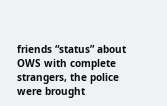friends “status” about OWS with complete strangers, the police were brought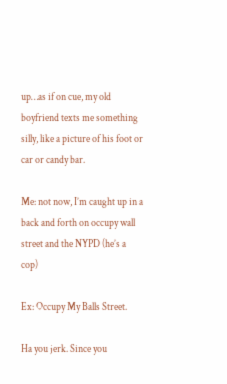up…as if on cue, my old boyfriend texts me something silly, like a picture of his foot or car or candy bar.

Me: not now, I’m caught up in a back and forth on occupy wall street and the NYPD (he’s a cop)

Ex: Occupy My Balls Street.

Ha you jerk. Since you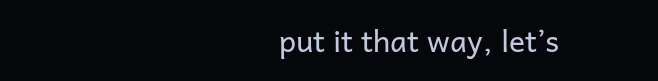put it that way, let’s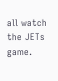all watch the JETs game.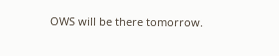OWS will be there tomorrow.